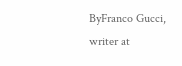ByFranco Gucci, writer at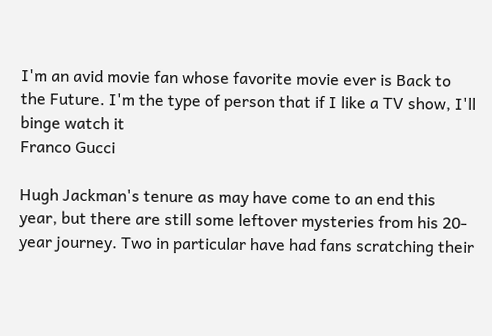I'm an avid movie fan whose favorite movie ever is Back to the Future. I'm the type of person that if I like a TV show, I'll binge watch it
Franco Gucci

Hugh Jackman's tenure as may have come to an end this year, but there are still some leftover mysteries from his 20-year journey. Two in particular have had fans scratching their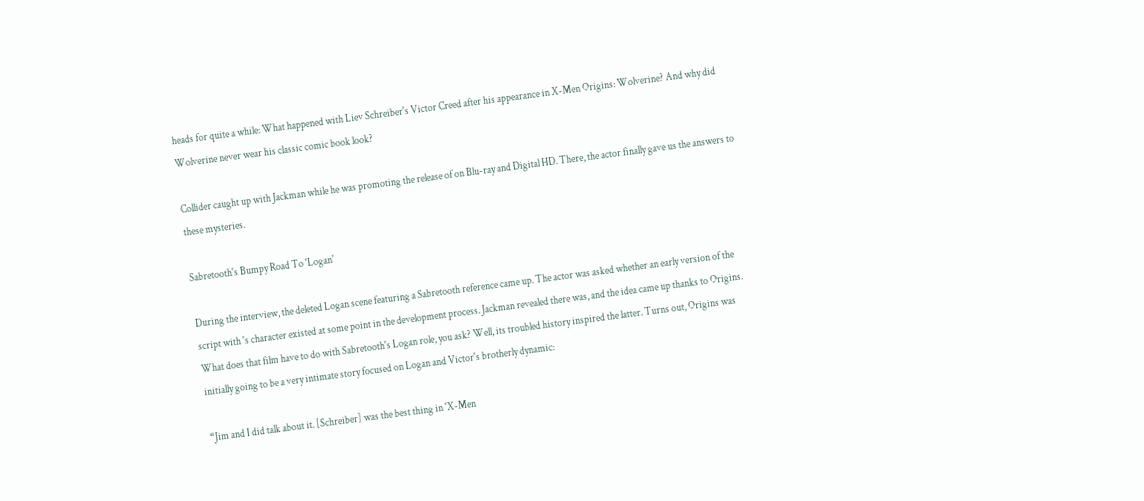heads for quite a while: What happened with Liev Schreiber's Victor Creed after his appearance in X-Men Origins: Wolverine? And why did Wolverine never wear his classic comic book look?

Collider caught up with Jackman while he was promoting the release of on Blu-ray and Digital HD. There, the actor finally gave us the answers to these mysteries.

Sabretooth's Bumpy Road To 'Logan'

During the interview, the deleted Logan scene featuring a Sabretooth reference came up. The actor was asked whether an early version of the script with 's character existed at some point in the development process. Jackman revealed there was, and the idea came up thanks to Origins. What does that film have to do with Sabretooth's Logan role, you ask? Well, its troubled history inspired the latter. Turns out, Origins was initially going to be a very intimate story focused on Logan and Victor's brotherly dynamic:

“Jim and I did talk about it. [Schreiber] was the best thing in 'X-Men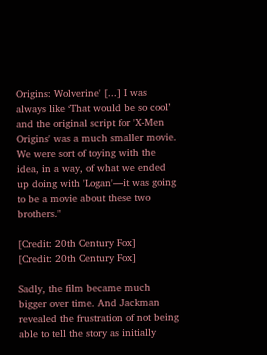Origins: Wolverine' [...] I was always like ‘That would be so cool’ and the original script for 'X-Men Origins' was a much smaller movie. We were sort of toying with the idea, in a way, of what we ended up doing with 'Logan'—it was going to be a movie about these two brothers."

[Credit: 20th Century Fox]
[Credit: 20th Century Fox]

Sadly, the film became much bigger over time. And Jackman revealed the frustration of not being able to tell the story as initially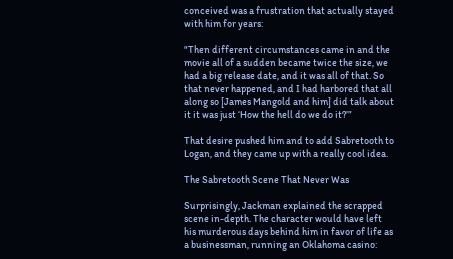conceived was a frustration that actually stayed with him for years:

"Then different circumstances came in and the movie all of a sudden became twice the size, we had a big release date, and it was all of that. So that never happened, and I had harbored that all along so [James Mangold and him] did talk about it it was just ‘How the hell do we do it?’”

That desire pushed him and to add Sabretooth to Logan, and they came up with a really cool idea.

The Sabretooth Scene That Never Was

Surprisingly, Jackman explained the scrapped scene in-depth. The character would have left his murderous days behind him in favor of life as a businessman, running an Oklahoma casino: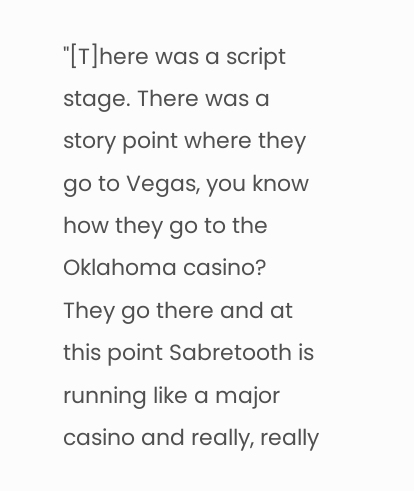"[T]here was a script stage. There was a story point where they go to Vegas, you know how they go to the Oklahoma casino? They go there and at this point Sabretooth is running like a major casino and really, really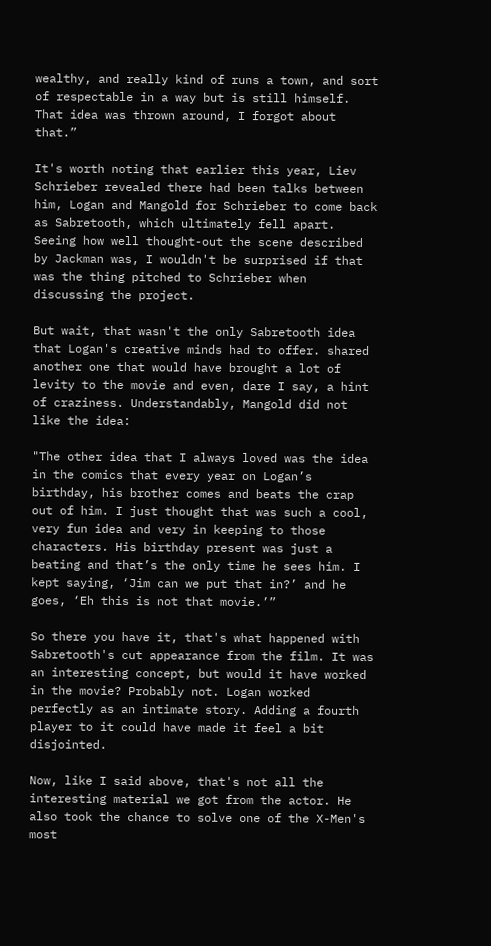wealthy, and really kind of runs a town, and sort of respectable in a way but is still himself. That idea was thrown around, I forgot about that.”

It's worth noting that earlier this year, Liev Schrieber revealed there had been talks between him, Logan and Mangold for Schrieber to come back as Sabretooth, which ultimately fell apart. Seeing how well thought-out the scene described by Jackman was, I wouldn't be surprised if that was the thing pitched to Schrieber when discussing the project.

But wait, that wasn't the only Sabretooth idea that Logan's creative minds had to offer. shared another one that would have brought a lot of levity to the movie and even, dare I say, a hint of craziness. Understandably, Mangold did not like the idea:

"The other idea that I always loved was the idea in the comics that every year on Logan’s birthday, his brother comes and beats the crap out of him. I just thought that was such a cool, very fun idea and very in keeping to those characters. His birthday present was just a beating and that’s the only time he sees him. I kept saying, ‘Jim can we put that in?’ and he goes, ‘Eh this is not that movie.’”

So there you have it, that's what happened with Sabretooth's cut appearance from the film. It was an interesting concept, but would it have worked in the movie? Probably not. Logan worked perfectly as an intimate story. Adding a fourth player to it could have made it feel a bit disjointed.

Now, like I said above, that's not all the interesting material we got from the actor. He also took the chance to solve one of the X-Men's most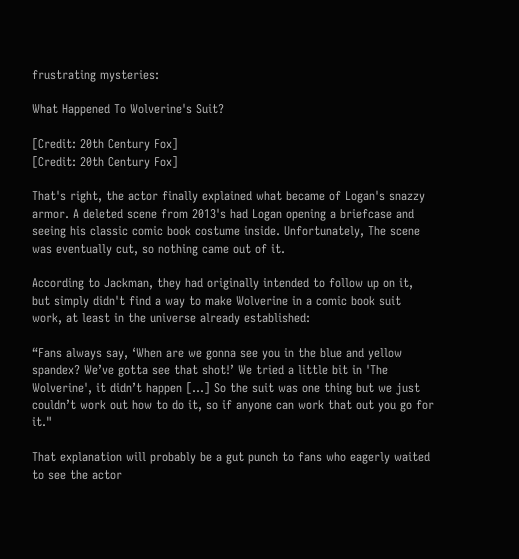frustrating mysteries:

What Happened To Wolverine's Suit?

[Credit: 20th Century Fox]
[Credit: 20th Century Fox]

That's right, the actor finally explained what became of Logan's snazzy armor. A deleted scene from 2013's had Logan opening a briefcase and seeing his classic comic book costume inside. Unfortunately, The scene was eventually cut, so nothing came out of it.

According to Jackman, they had originally intended to follow up on it, but simply didn't find a way to make Wolverine in a comic book suit work, at least in the universe already established:

“Fans always say, ‘When are we gonna see you in the blue and yellow spandex? We’ve gotta see that shot!’ We tried a little bit in 'The Wolverine', it didn’t happen [...] So the suit was one thing but we just couldn’t work out how to do it, so if anyone can work that out you go for it."

That explanation will probably be a gut punch to fans who eagerly waited to see the actor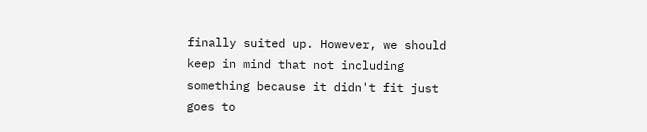finally suited up. However, we should keep in mind that not including something because it didn't fit just goes to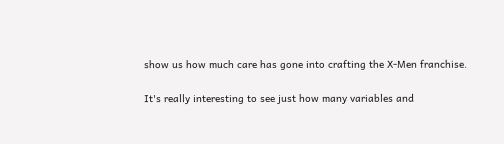show us how much care has gone into crafting the X-Men franchise.

It's really interesting to see just how many variables and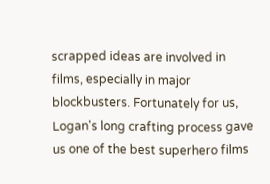scrapped ideas are involved in films, especially in major blockbusters. Fortunately for us, Logan's long crafting process gave us one of the best superhero films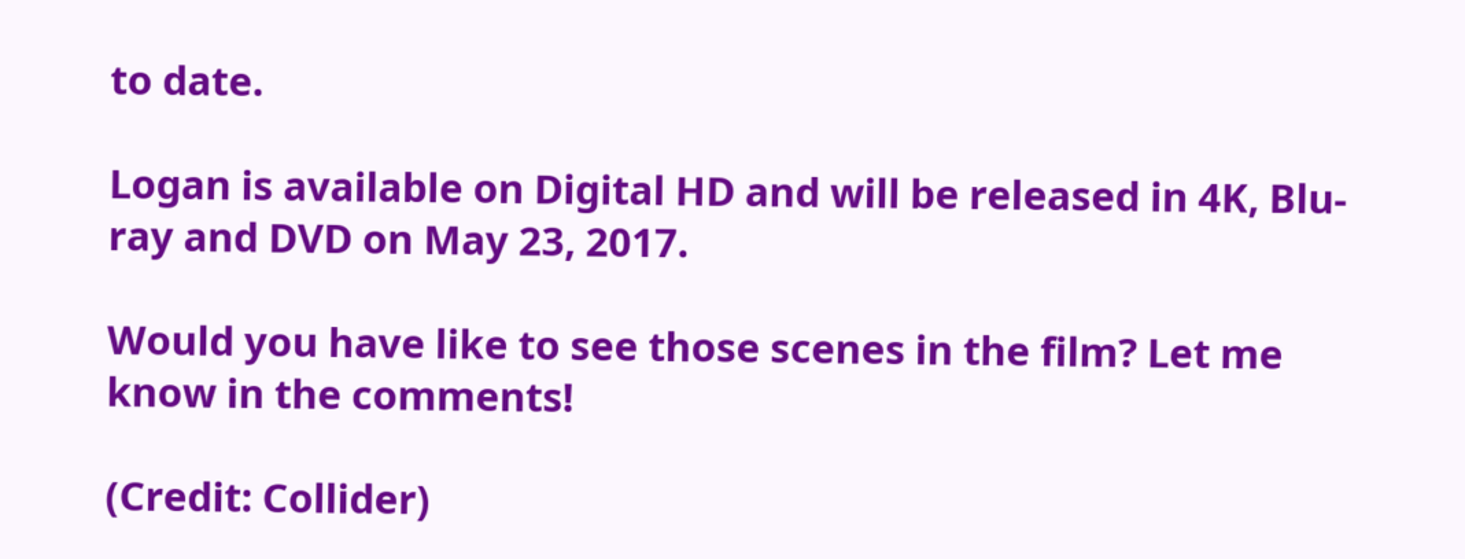to date.

Logan is available on Digital HD and will be released in 4K, Blu-ray and DVD on May 23, 2017.

Would you have like to see those scenes in the film? Let me know in the comments!

(Credit: Collider)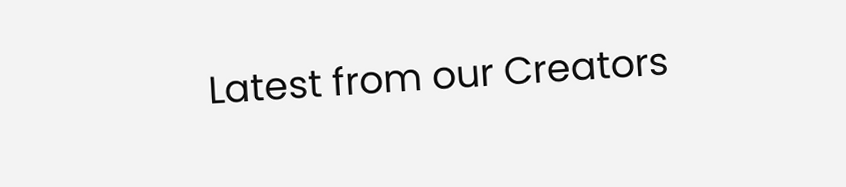Latest from our Creators